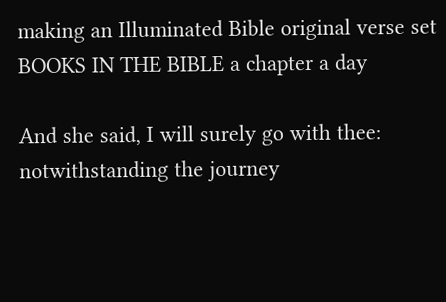making an Illuminated Bible original verse set
BOOKS IN THE BIBLE a chapter a day

And she said, I will surely go with thee: notwithstanding the journey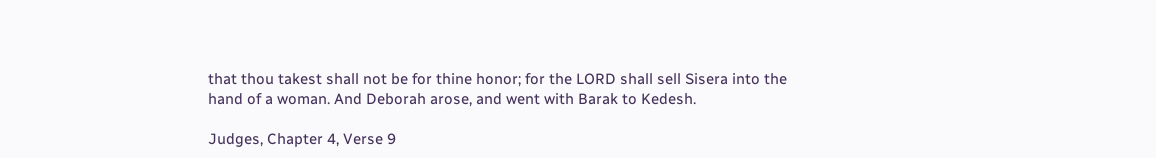that thou takest shall not be for thine honor; for the LORD shall sell Sisera into the hand of a woman. And Deborah arose, and went with Barak to Kedesh.

Judges, Chapter 4, Verse 9